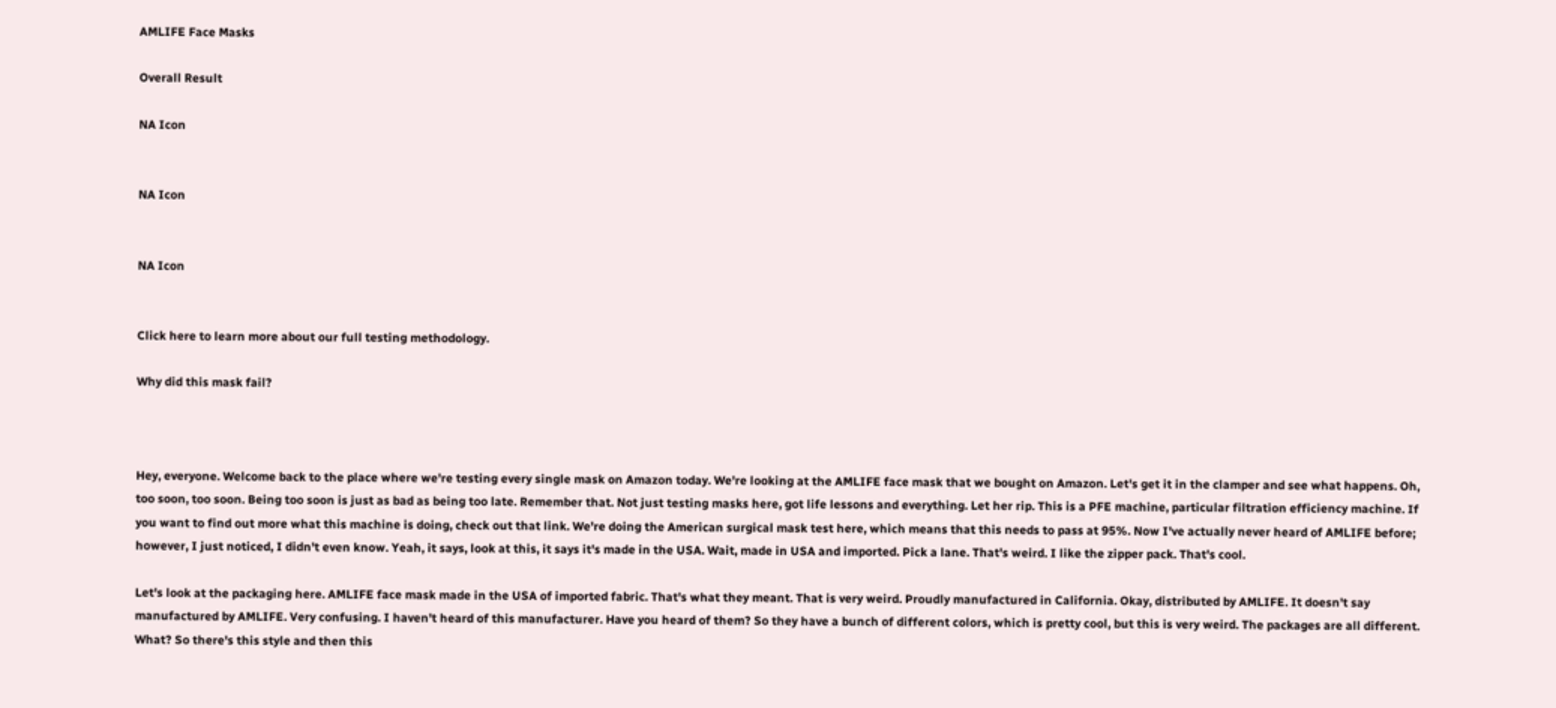AMLIFE Face Masks

Overall Result

NA Icon


NA Icon


NA Icon


Click here to learn more about our full testing methodology.

Why did this mask fail?



Hey, everyone. Welcome back to the place where we're testing every single mask on Amazon today. We're looking at the AMLIFE face mask that we bought on Amazon. Let's get it in the clamper and see what happens. Oh, too soon, too soon. Being too soon is just as bad as being too late. Remember that. Not just testing masks here, got life lessons and everything. Let her rip. This is a PFE machine, particular filtration efficiency machine. If you want to find out more what this machine is doing, check out that link. We're doing the American surgical mask test here, which means that this needs to pass at 95%. Now I've actually never heard of AMLIFE before; however, I just noticed, I didn't even know. Yeah, it says, look at this, it says it's made in the USA. Wait, made in USA and imported. Pick a lane. That's weird. I like the zipper pack. That's cool.

Let's look at the packaging here. AMLIFE face mask made in the USA of imported fabric. That's what they meant. That is very weird. Proudly manufactured in California. Okay, distributed by AMLIFE. It doesn't say manufactured by AMLIFE. Very confusing. I haven't heard of this manufacturer. Have you heard of them? So they have a bunch of different colors, which is pretty cool, but this is very weird. The packages are all different. What? So there's this style and then this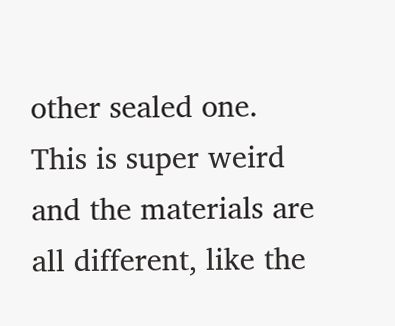other sealed one. This is super weird and the materials are all different, like the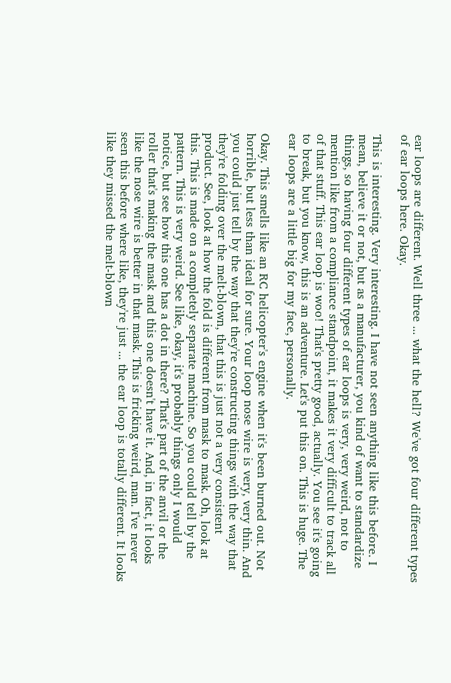ear loops are different. Well three ... what the hell? We've got four different types of ear loops here. Okay.

This is interesting. Very interesting. I have not seen anything like this before. I mean, believe it or not, but as a manufacturer, you kind of want to standardize things, so having four different types of ear loops is very, very weird, not to mention like from a compliance standpoint, it makes it very difficult to track all of that stuff. This ear loop is woo! That's pretty good, actually. You see it's going to break, but you know, this is an adventure. Let's put this on. This is huge. The ear loops are a little big for my face, personally.

Okay. This smells like an RC helicopter's engine when it's been burned out. Not horrible, but less than ideal for sure. Your loop nose wire is very, very thin. And you could just tell by the way that they're constructing things with the way that they're folding over the melt-blown, that this is just not a very consistent product. See, look at how the fold is different from mask to mask. Oh, look at this. This is made on a completely separate machine. So you could tell by the pattern. This is very weird. See like, okay, it's probably things only I would notice, but see how this one has a dot in there? That's part of the anvil or the roller that's making the mask and this one doesn't have it. And, in fact, it looks like the nose wire is better in that mask. This is fricking weird, man. I've never seen this before where like, they're just ... the ear loop is totally different. It looks like they missed the melt-blown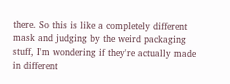there. So this is like a completely different mask and judging by the weird packaging stuff, I'm wondering if they're actually made in different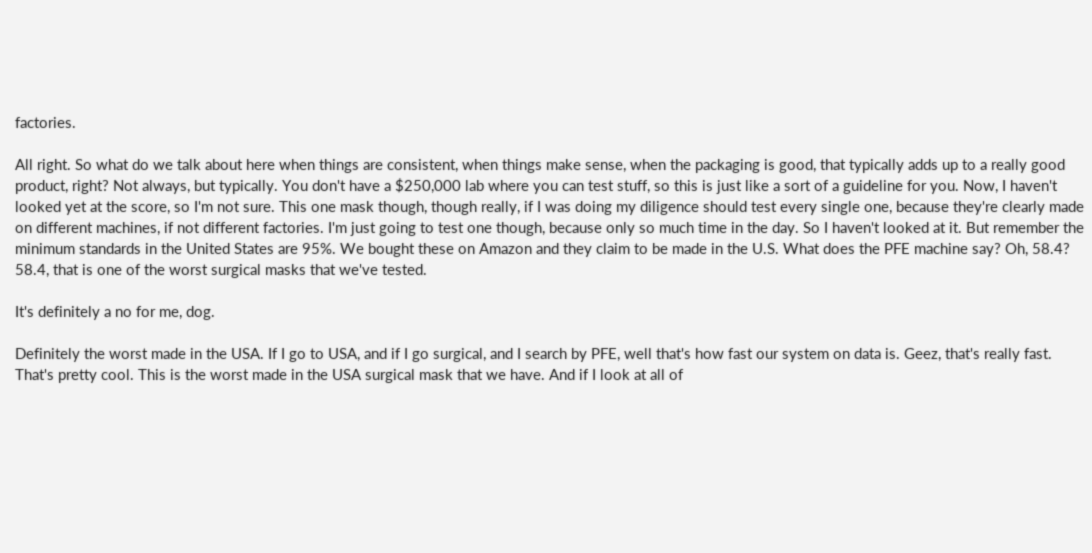factories.

All right. So what do we talk about here when things are consistent, when things make sense, when the packaging is good, that typically adds up to a really good product, right? Not always, but typically. You don't have a $250,000 lab where you can test stuff, so this is just like a sort of a guideline for you. Now, I haven't looked yet at the score, so I'm not sure. This one mask though, though really, if I was doing my diligence should test every single one, because they're clearly made on different machines, if not different factories. I'm just going to test one though, because only so much time in the day. So I haven't looked at it. But remember the minimum standards in the United States are 95%. We bought these on Amazon and they claim to be made in the U.S. What does the PFE machine say? Oh, 58.4? 58.4, that is one of the worst surgical masks that we've tested.

It's definitely a no for me, dog.

Definitely the worst made in the USA. If I go to USA, and if I go surgical, and I search by PFE, well that's how fast our system on data is. Geez, that's really fast. That's pretty cool. This is the worst made in the USA surgical mask that we have. And if I look at all of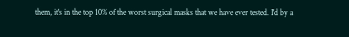them, it's in the top 10% of the worst surgical masks that we have ever tested. I'd by a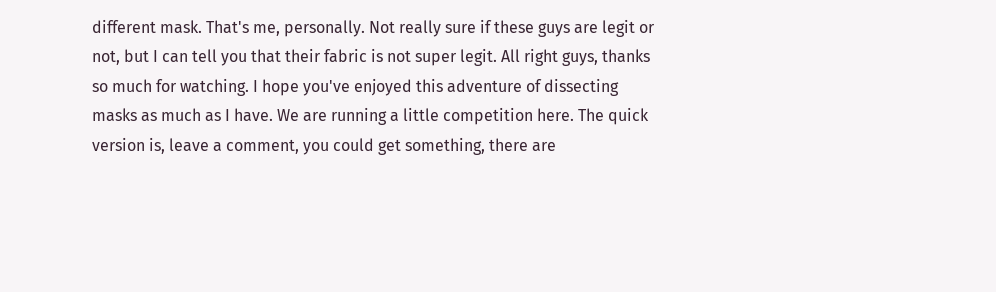different mask. That's me, personally. Not really sure if these guys are legit or not, but I can tell you that their fabric is not super legit. All right guys, thanks so much for watching. I hope you've enjoyed this adventure of dissecting masks as much as I have. We are running a little competition here. The quick version is, leave a comment, you could get something, there are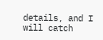details, and I will catch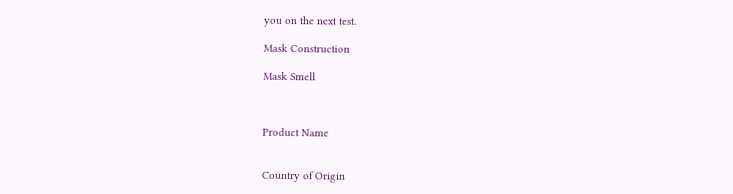you on the next test.

Mask Construction

Mask Smell



Product Name


Country of Origin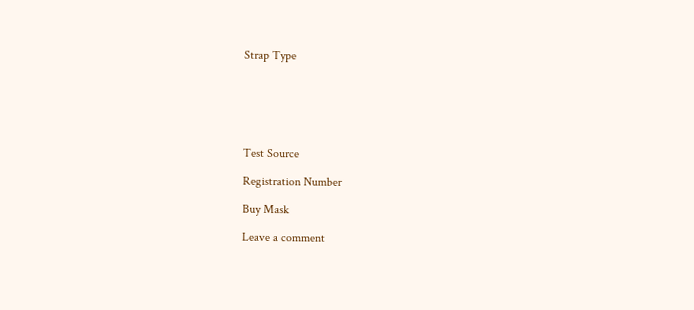Strap Type






Test Source

Registration Number

Buy Mask

Leave a comment